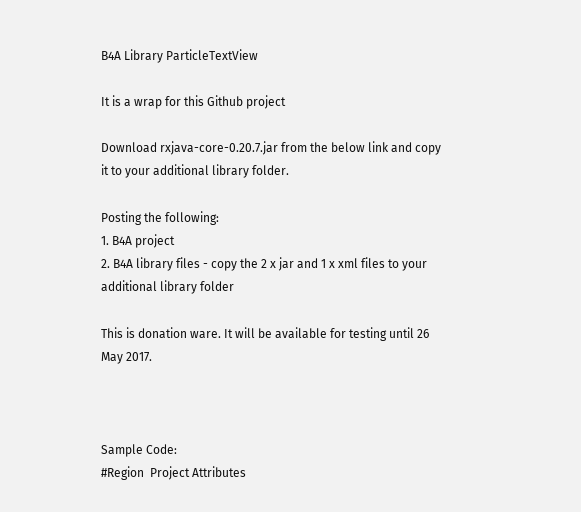B4A Library ParticleTextView

It is a wrap for this Github project

Download rxjava-core-0.20.7.jar from the below link and copy it to your additional library folder.

Posting the following:
1. B4A project
2. B4A library files - copy the 2 x jar and 1 x xml files to your additional library folder

This is donation ware. It will be available for testing until 26 May 2017.



Sample Code:
#Region  Project Attributes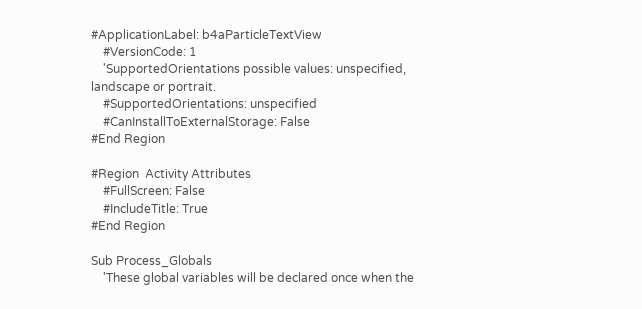#ApplicationLabel: b4aParticleTextView
    #VersionCode: 1
    'SupportedOrientations possible values: unspecified, landscape or portrait.
    #SupportedOrientations: unspecified
    #CanInstallToExternalStorage: False
#End Region

#Region  Activity Attributes
    #FullScreen: False
    #IncludeTitle: True
#End Region

Sub Process_Globals
    'These global variables will be declared once when the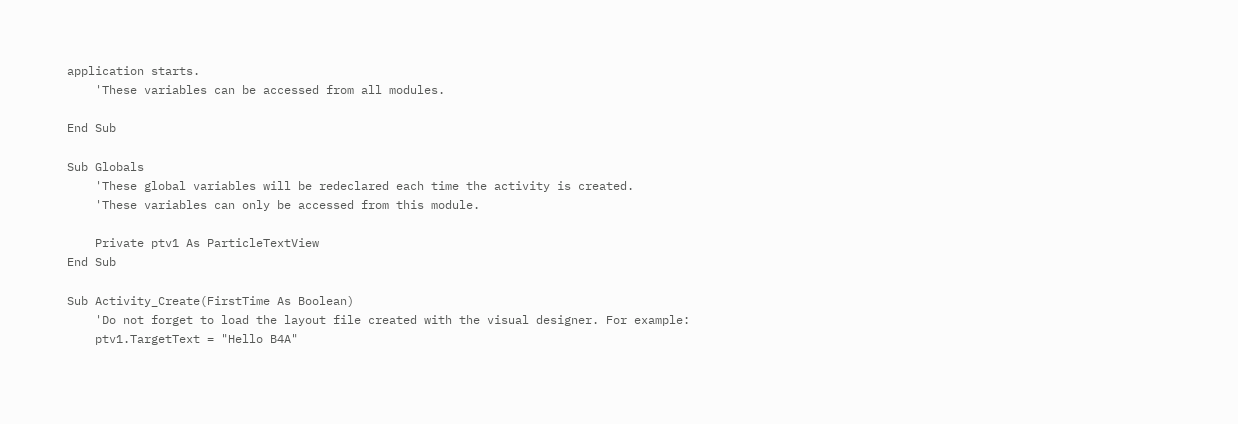application starts.
    'These variables can be accessed from all modules.

End Sub

Sub Globals
    'These global variables will be redeclared each time the activity is created.
    'These variables can only be accessed from this module.

    Private ptv1 As ParticleTextView
End Sub

Sub Activity_Create(FirstTime As Boolean)
    'Do not forget to load the layout file created with the visual designer. For example:
    ptv1.TargetText = "Hello B4A"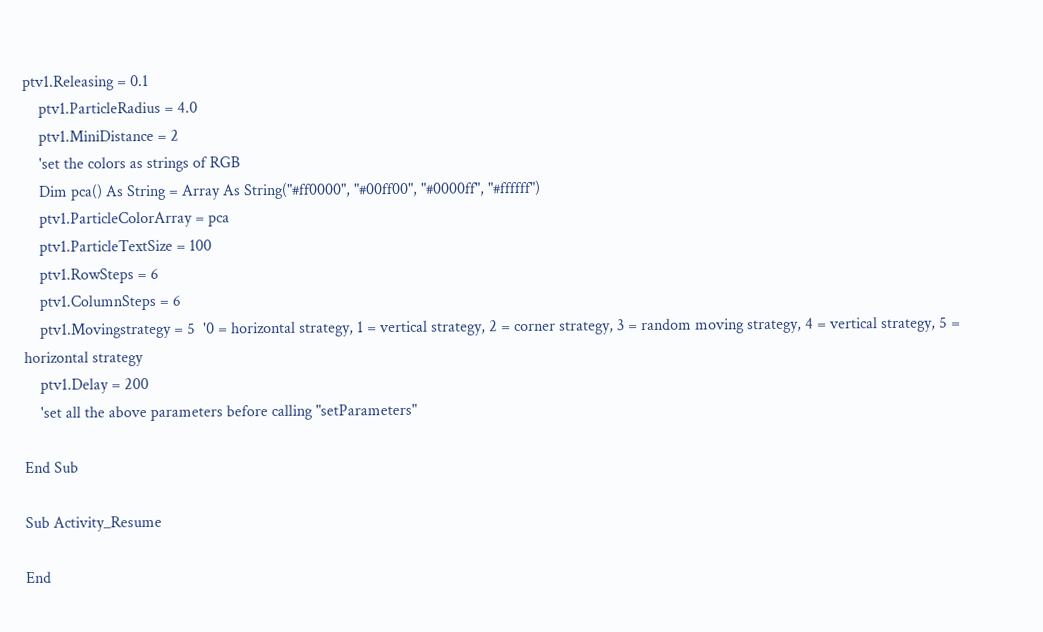ptv1.Releasing = 0.1
    ptv1.ParticleRadius = 4.0
    ptv1.MiniDistance = 2
    'set the colors as strings of RGB
    Dim pca() As String = Array As String("#ff0000", "#00ff00", "#0000ff", "#ffffff")
    ptv1.ParticleColorArray = pca
    ptv1.ParticleTextSize = 100
    ptv1.RowSteps = 6
    ptv1.ColumnSteps = 6
    ptv1.Movingstrategy = 5  '0 = horizontal strategy, 1 = vertical strategy, 2 = corner strategy, 3 = random moving strategy, 4 = vertical strategy, 5 = horizontal strategy
    ptv1.Delay = 200
    'set all the above parameters before calling "setParameters"

End Sub

Sub Activity_Resume

End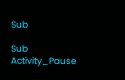Sub

Sub Activity_Pause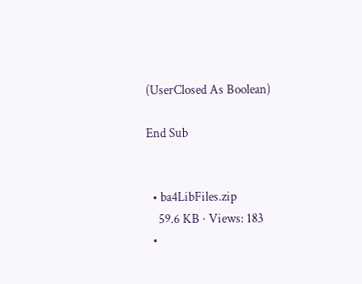(UserClosed As Boolean)

End Sub


  • ba4LibFiles.zip
    59.6 KB · Views: 183
  •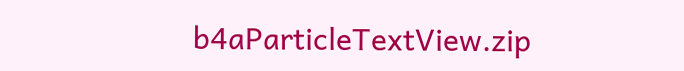b4aParticleTextView.zip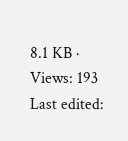8.1 KB · Views: 193
Last edited: